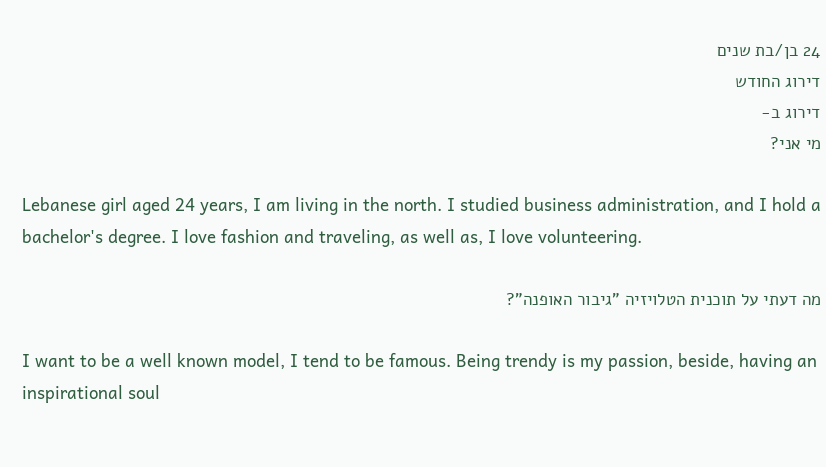24 בן/בת שנים
דירוג החודש
דירוג ב-
מי אני?

Lebanese girl aged 24 years, I am living in the north. I studied business administration, and I hold a bachelor's degree. I love fashion and traveling, as well as, I love volunteering.

מה דעתי על תוכנית הטלויזיה "גיבור האופנה"?

I want to be a well known model, I tend to be famous. Being trendy is my passion, beside, having an inspirational soul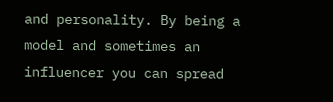and personality. By being a model and sometimes an influencer you can spread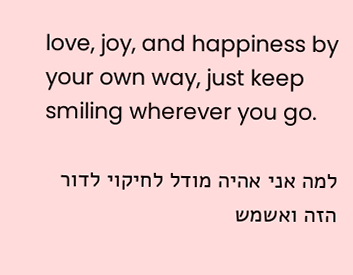love, joy, and happiness by your own way, just keep smiling wherever you go.

למה אני אהיה מודל לחיקוי לדור הזה ואשמש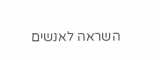השראה לאנשים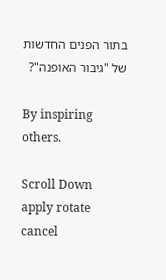בתור הפנים החדשות של "גיבור האופנה"?

By inspiring others.

Scroll Down
apply rotate cancel